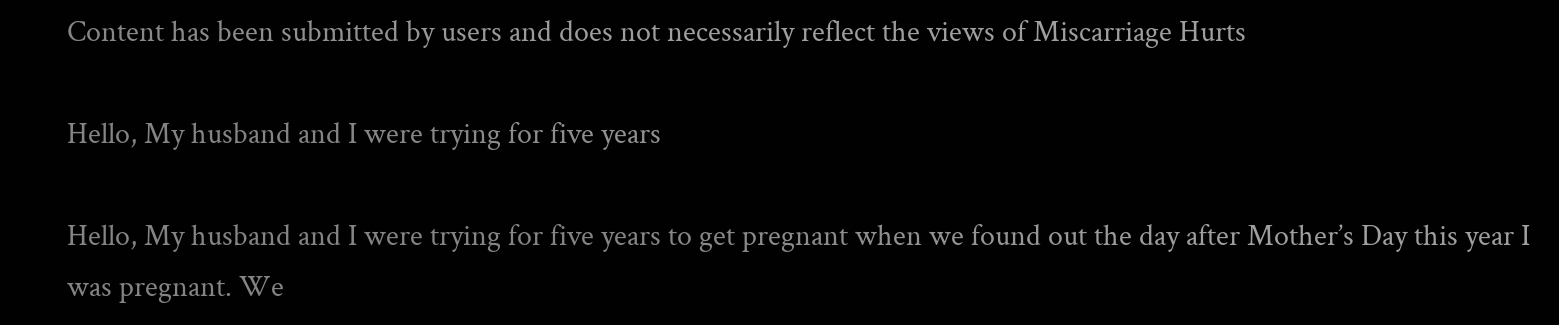Content has been submitted by users and does not necessarily reflect the views of Miscarriage Hurts

Hello, My husband and I were trying for five years

Hello, My husband and I were trying for five years to get pregnant when we found out the day after Mother’s Day this year I was pregnant. We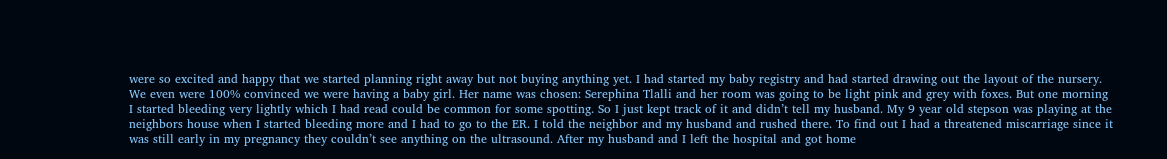were so excited and happy that we started planning right away but not buying anything yet. I had started my baby registry and had started drawing out the layout of the nursery. We even were 100% convinced we were having a baby girl. Her name was chosen: Serephina Tlalli and her room was going to be light pink and grey with foxes. But one morning I started bleeding very lightly which I had read could be common for some spotting. So I just kept track of it and didn’t tell my husband. My 9 year old stepson was playing at the neighbors house when I started bleeding more and I had to go to the ER. I told the neighbor and my husband and rushed there. To find out I had a threatened miscarriage since it was still early in my pregnancy they couldn’t see anything on the ultrasound. After my husband and I left the hospital and got home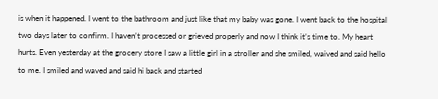is when it happened. I went to the bathroom and just like that my baby was gone. I went back to the hospital two days later to confirm. I haven’t processed or grieved properly and now I think it’s time to. My heart hurts. Even yesterday at the grocery store I saw a little girl in a stroller and she smiled, waived and said hello to me. I smiled and waved and said hi back and started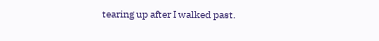tearing up after I walked past.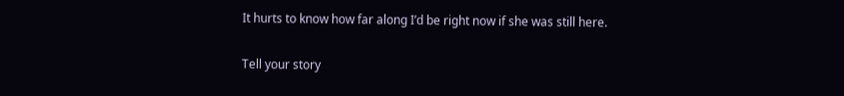It hurts to know how far along I’d be right now if she was still here.

Tell your story